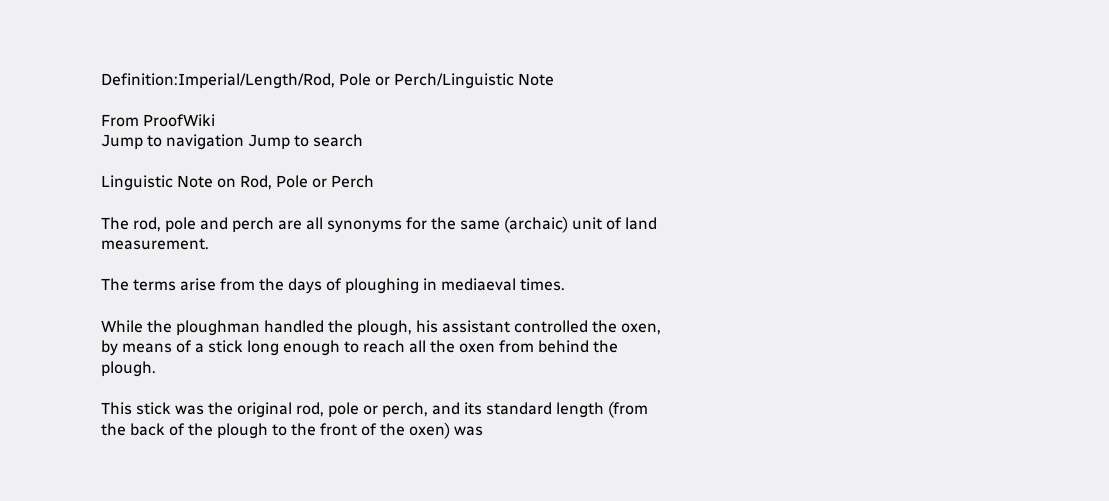Definition:Imperial/Length/Rod, Pole or Perch/Linguistic Note

From ProofWiki
Jump to navigation Jump to search

Linguistic Note on Rod, Pole or Perch

The rod, pole and perch are all synonyms for the same (archaic) unit of land measurement.

The terms arise from the days of ploughing in mediaeval times.

While the ploughman handled the plough, his assistant controlled the oxen, by means of a stick long enough to reach all the oxen from behind the plough.

This stick was the original rod, pole or perch, and its standard length (from the back of the plough to the front of the oxen) was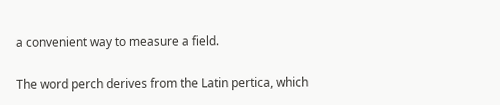a convenient way to measure a field.

The word perch derives from the Latin pertica, which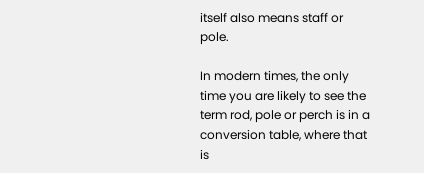itself also means staff or pole.

In modern times, the only time you are likely to see the term rod, pole or perch is in a conversion table, where that is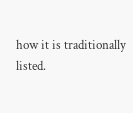how it is traditionally listed.